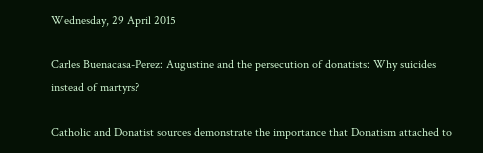Wednesday, 29 April 2015

Carles Buenacasa-Perez: Augustine and the persecution of donatists: Why suicides instead of martyrs?

Catholic and Donatist sources demonstrate the importance that Donatism attached to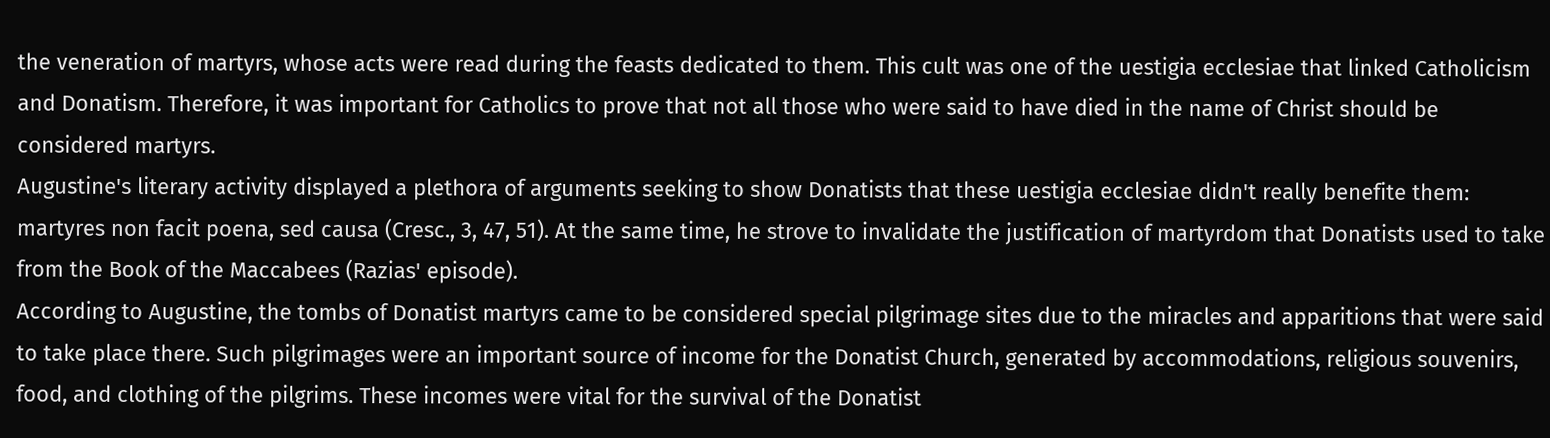the veneration of martyrs, whose acts were read during the feasts dedicated to them. This cult was one of the uestigia ecclesiae that linked Catholicism and Donatism. Therefore, it was important for Catholics to prove that not all those who were said to have died in the name of Christ should be considered martyrs.
Augustine's literary activity displayed a plethora of arguments seeking to show Donatists that these uestigia ecclesiae didn't really benefite them: martyres non facit poena, sed causa (Cresc., 3, 47, 51). At the same time, he strove to invalidate the justification of martyrdom that Donatists used to take from the Book of the Maccabees (Razias' episode).
According to Augustine, the tombs of Donatist martyrs came to be considered special pilgrimage sites due to the miracles and apparitions that were said to take place there. Such pilgrimages were an important source of income for the Donatist Church, generated by accommodations, religious souvenirs, food, and clothing of the pilgrims. These incomes were vital for the survival of the Donatist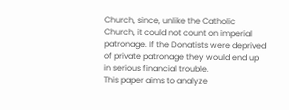Church, since, unlike the Catholic Church, it could not count on imperial patronage. If the Donatists were deprived of private patronage they would end up in serious financial trouble.
This paper aims to analyze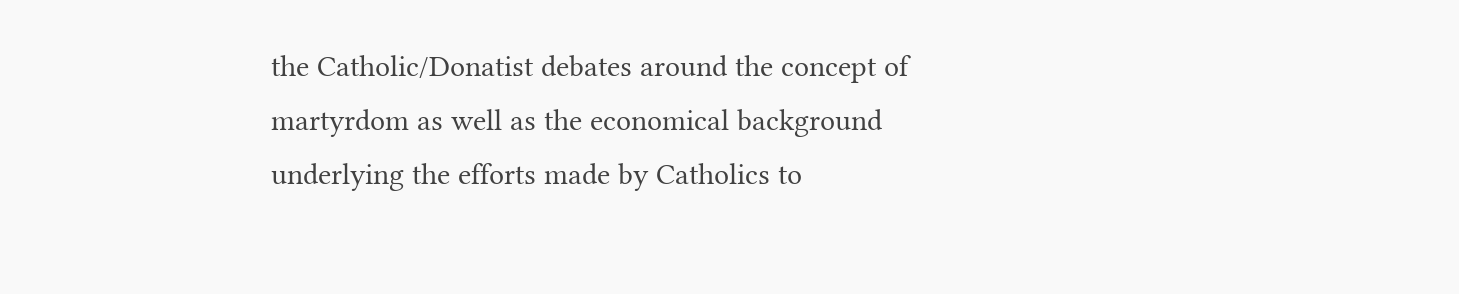the Catholic/Donatist debates around the concept of martyrdom as well as the economical background underlying the efforts made by Catholics to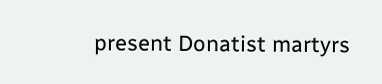present Donatist martyrs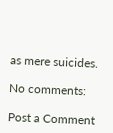as mere suicides.

No comments:

Post a Comment